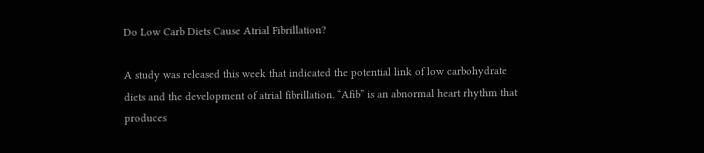Do Low Carb Diets Cause Atrial Fibrillation?

A study was released this week that indicated the potential link of low carbohydrate diets and the development of atrial fibrillation. “Afib” is an abnormal heart rhythm that produces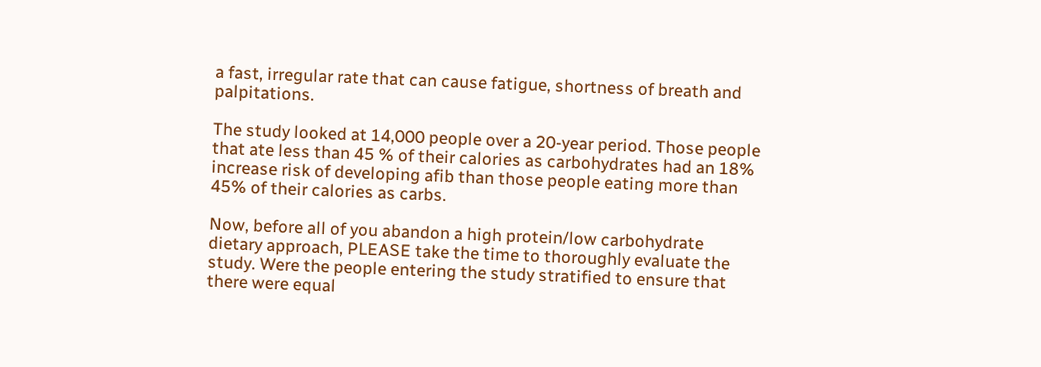a fast, irregular rate that can cause fatigue, shortness of breath and palpitations.

The study looked at 14,000 people over a 20-year period. Those people that ate less than 45 % of their calories as carbohydrates had an 18% increase risk of developing afib than those people eating more than 45% of their calories as carbs.

Now, before all of you abandon a high protein/low carbohydrate dietary approach, PLEASE take the time to thoroughly evaluate the study. Were the people entering the study stratified to ensure that there were equal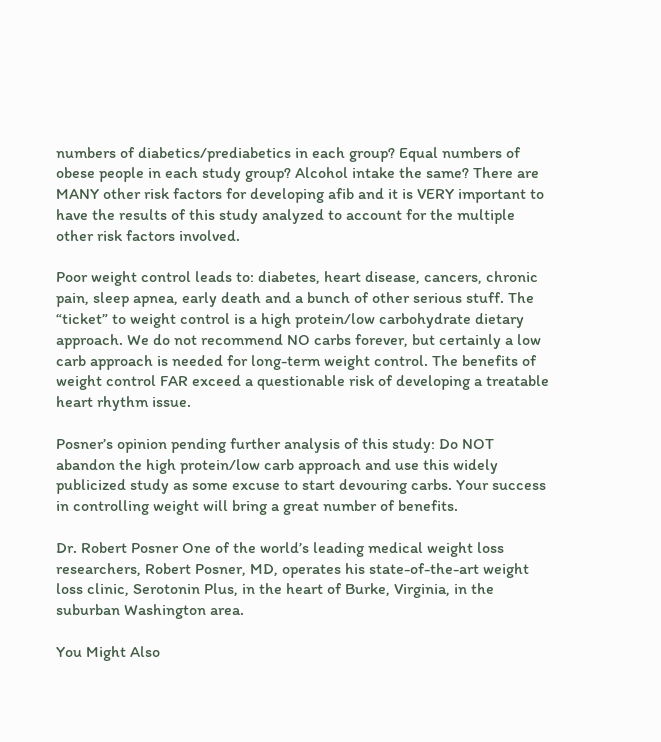numbers of diabetics/prediabetics in each group? Equal numbers of obese people in each study group? Alcohol intake the same? There are MANY other risk factors for developing afib and it is VERY important to have the results of this study analyzed to account for the multiple other risk factors involved.

Poor weight control leads to: diabetes, heart disease, cancers, chronic pain, sleep apnea, early death and a bunch of other serious stuff. The “ticket” to weight control is a high protein/low carbohydrate dietary approach. We do not recommend NO carbs forever, but certainly a low carb approach is needed for long-term weight control. The benefits of weight control FAR exceed a questionable risk of developing a treatable heart rhythm issue.

Posner’s opinion pending further analysis of this study: Do NOT abandon the high protein/low carb approach and use this widely publicized study as some excuse to start devouring carbs. Your success in controlling weight will bring a great number of benefits.

Dr. Robert Posner One of the world’s leading medical weight loss researchers, Robert Posner, MD, operates his state-of-the-art weight loss clinic, Serotonin Plus, in the heart of Burke, Virginia, in the suburban Washington area.

You Might Also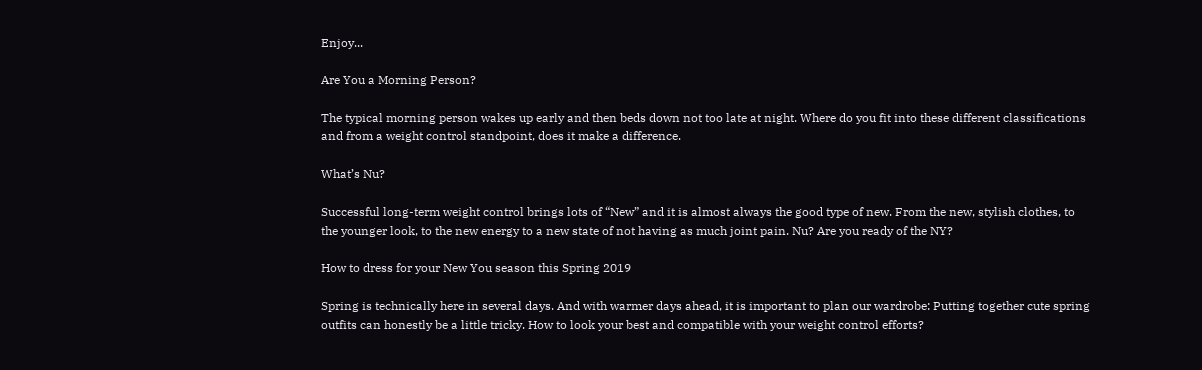Enjoy...

Are You a Morning Person?

The typical morning person wakes up early and then beds down not too late at night. Where do you fit into these different classifications and from a weight control standpoint, does it make a difference.

What’s Nu?

Successful long-term weight control brings lots of “New” and it is almost always the good type of new. From the new, stylish clothes, to the younger look, to the new energy to a new state of not having as much joint pain. Nu? Are you ready of the NY?

How to dress for your New You season this Spring 2019

Spring is technically here in several days. And with warmer days ahead, it is important to plan our wardrobe: Putting together cute spring outfits can honestly be a little tricky. How to look your best and compatible with your weight control efforts?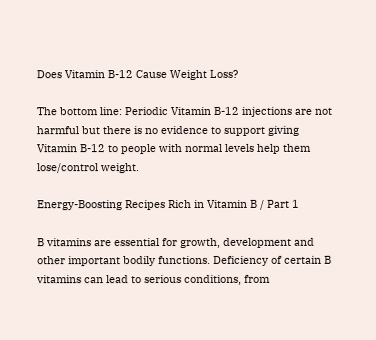Does Vitamin B-12 Cause Weight Loss?

The bottom line: Periodic Vitamin B-12 injections are not harmful but there is no evidence to support giving Vitamin B-12 to people with normal levels help them lose/control weight.

Energy-Boosting Recipes Rich in Vitamin B / Part 1

B vitamins are essential for growth, development and other important bodily functions. Deficiency of certain B vitamins can lead to serious conditions, from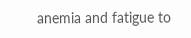anemia and fatigue to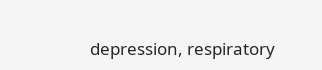depression, respiratory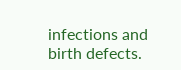infections and birth defects.